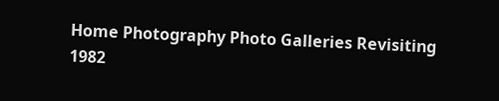Home Photography Photo Galleries Revisiting 1982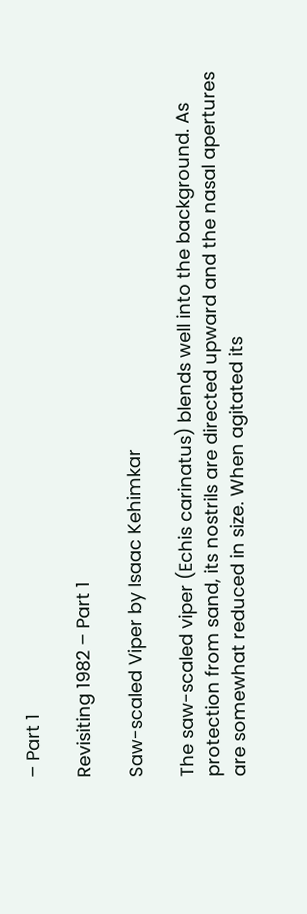– Part 1

Revisiting 1982 – Part 1

Saw-scaled Viper by Isaac Kehimkar

The saw-scaled viper (Echis carinatus) blends well into the background. As protection from sand, its nostrils are directed upward and the nasal apertures are somewhat reduced in size. When agitated its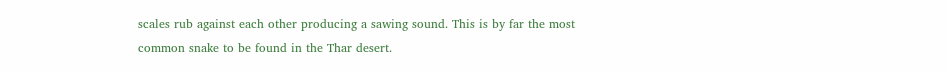scales rub against each other producing a sawing sound. This is by far the most common snake to be found in the Thar desert.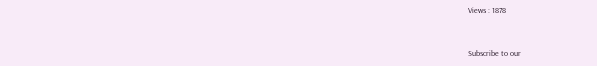Views : 1878


Subscribe to our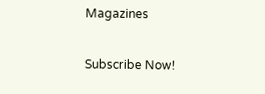Magazines

Subscribe Now!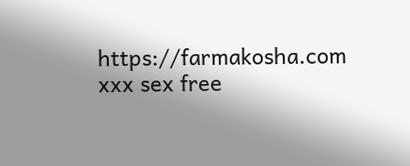https://farmakosha.com xxx sex free